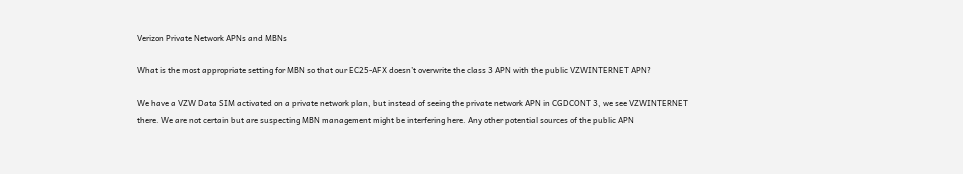Verizon Private Network APNs and MBNs

What is the most appropriate setting for MBN so that our EC25-AFX doesn’t overwrite the class 3 APN with the public VZWINTERNET APN?

We have a VZW Data SIM activated on a private network plan, but instead of seeing the private network APN in CGDCONT 3, we see VZWINTERNET there. We are not certain but are suspecting MBN management might be interfering here. Any other potential sources of the public APN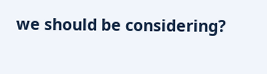we should be considering?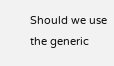Should we use the generic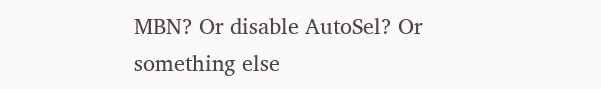MBN? Or disable AutoSel? Or something else